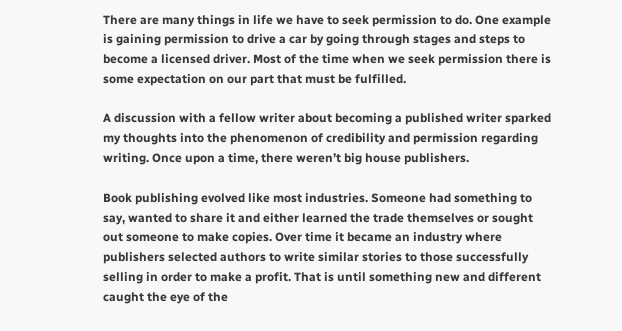There are many things in life we have to seek permission to do. One example is gaining permission to drive a car by going through stages and steps to become a licensed driver. Most of the time when we seek permission there is some expectation on our part that must be fulfilled.

A discussion with a fellow writer about becoming a published writer sparked my thoughts into the phenomenon of credibility and permission regarding writing. Once upon a time, there weren’t big house publishers.

Book publishing evolved like most industries. Someone had something to say, wanted to share it and either learned the trade themselves or sought out someone to make copies. Over time it became an industry where publishers selected authors to write similar stories to those successfully selling in order to make a profit. That is until something new and different caught the eye of the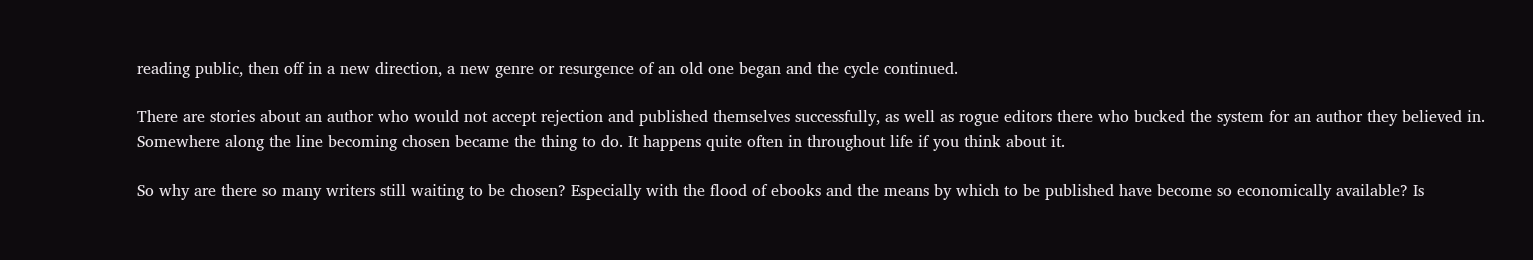reading public, then off in a new direction, a new genre or resurgence of an old one began and the cycle continued.

There are stories about an author who would not accept rejection and published themselves successfully, as well as rogue editors there who bucked the system for an author they believed in. Somewhere along the line becoming chosen became the thing to do. It happens quite often in throughout life if you think about it.

So why are there so many writers still waiting to be chosen? Especially with the flood of ebooks and the means by which to be published have become so economically available? Is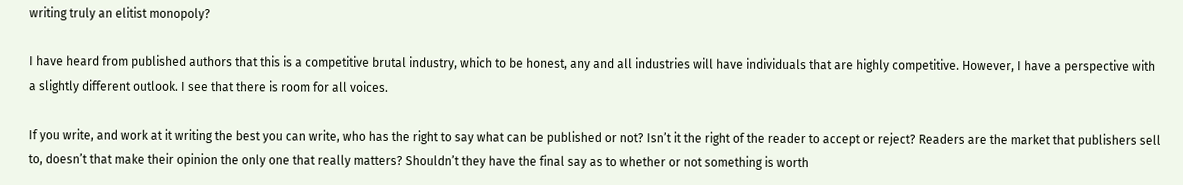writing truly an elitist monopoly?

I have heard from published authors that this is a competitive brutal industry, which to be honest, any and all industries will have individuals that are highly competitive. However, I have a perspective with a slightly different outlook. I see that there is room for all voices.

If you write, and work at it writing the best you can write, who has the right to say what can be published or not? Isn’t it the right of the reader to accept or reject? Readers are the market that publishers sell to, doesn’t that make their opinion the only one that really matters? Shouldn’t they have the final say as to whether or not something is worth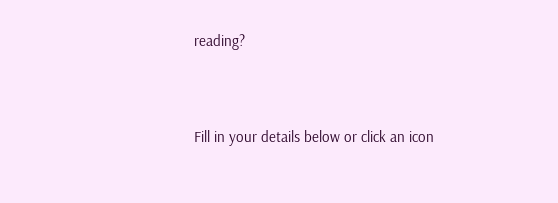reading?



Fill in your details below or click an icon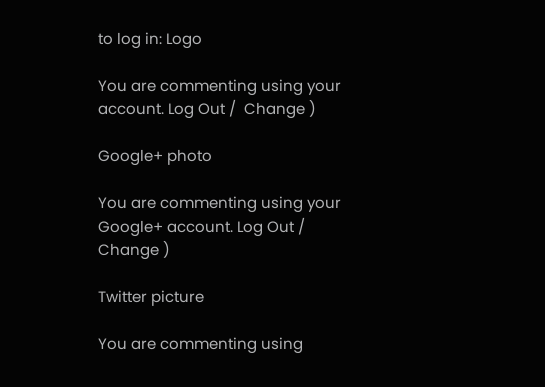to log in: Logo

You are commenting using your account. Log Out /  Change )

Google+ photo

You are commenting using your Google+ account. Log Out /  Change )

Twitter picture

You are commenting using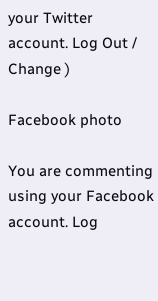your Twitter account. Log Out /  Change )

Facebook photo

You are commenting using your Facebook account. Log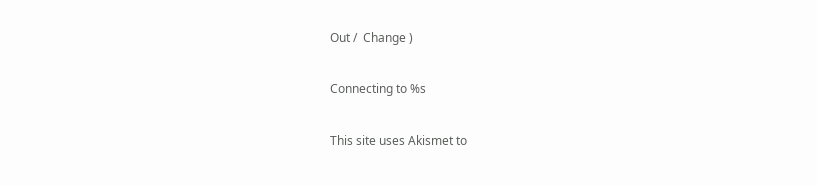Out /  Change )

Connecting to %s

This site uses Akismet to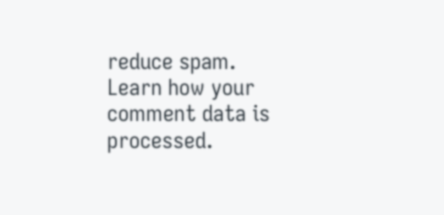reduce spam. Learn how your comment data is processed.